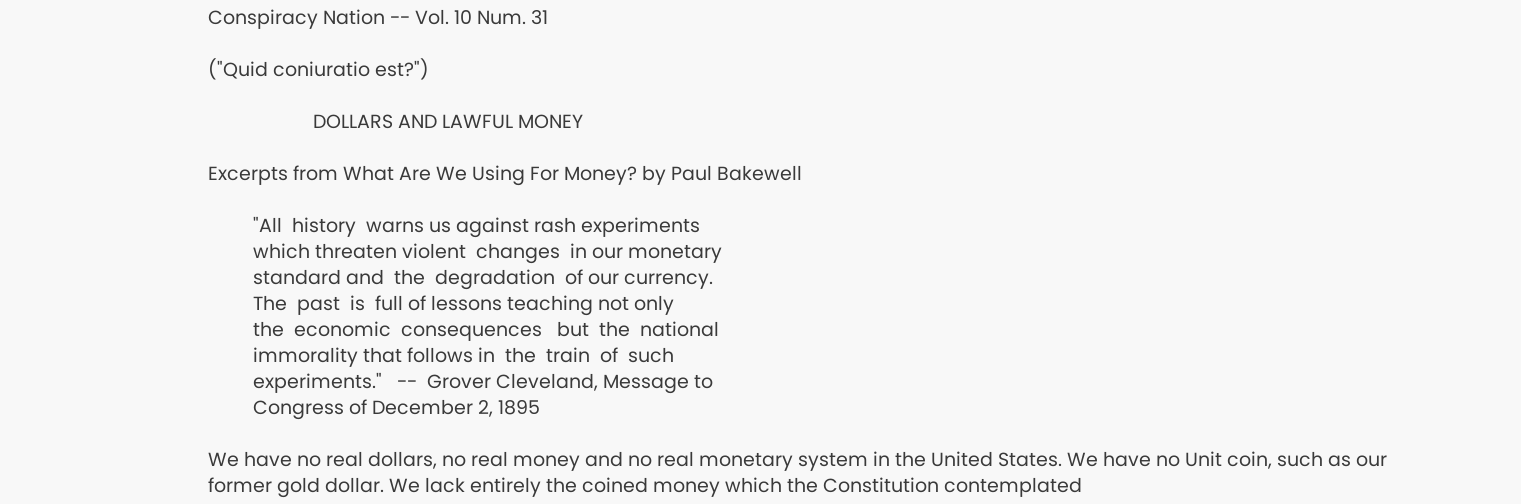Conspiracy Nation -- Vol. 10 Num. 31

("Quid coniuratio est?")

                     DOLLARS AND LAWFUL MONEY

Excerpts from What Are We Using For Money? by Paul Bakewell

         "All  history  warns us against rash experiments
         which threaten violent  changes  in our monetary
         standard and  the  degradation  of our currency.
         The  past  is  full of lessons teaching not only
         the  economic  consequences   but  the  national
         immorality that follows in  the  train  of  such
         experiments."   --  Grover Cleveland, Message to
         Congress of December 2, 1895

We have no real dollars, no real money and no real monetary system in the United States. We have no Unit coin, such as our former gold dollar. We lack entirely the coined money which the Constitution contemplated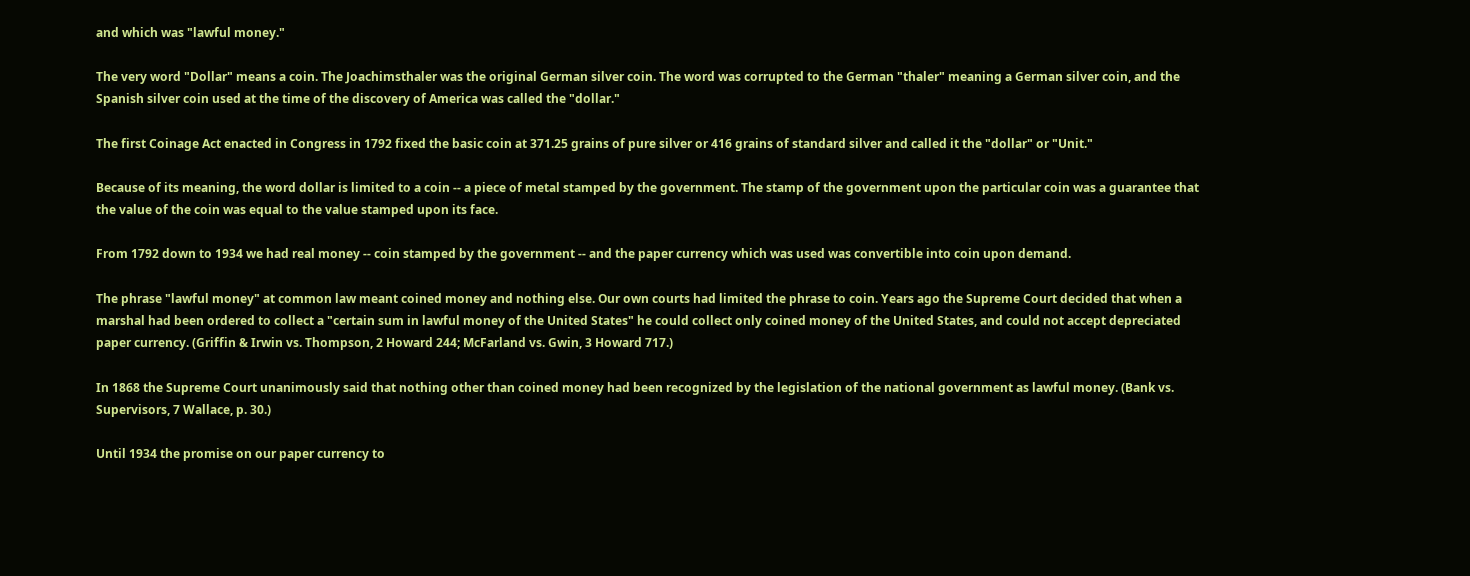and which was "lawful money."

The very word "Dollar" means a coin. The Joachimsthaler was the original German silver coin. The word was corrupted to the German "thaler" meaning a German silver coin, and the Spanish silver coin used at the time of the discovery of America was called the "dollar."

The first Coinage Act enacted in Congress in 1792 fixed the basic coin at 371.25 grains of pure silver or 416 grains of standard silver and called it the "dollar" or "Unit."

Because of its meaning, the word dollar is limited to a coin -- a piece of metal stamped by the government. The stamp of the government upon the particular coin was a guarantee that the value of the coin was equal to the value stamped upon its face.

From 1792 down to 1934 we had real money -- coin stamped by the government -- and the paper currency which was used was convertible into coin upon demand.

The phrase "lawful money" at common law meant coined money and nothing else. Our own courts had limited the phrase to coin. Years ago the Supreme Court decided that when a marshal had been ordered to collect a "certain sum in lawful money of the United States" he could collect only coined money of the United States, and could not accept depreciated paper currency. (Griffin & Irwin vs. Thompson, 2 Howard 244; McFarland vs. Gwin, 3 Howard 717.)

In 1868 the Supreme Court unanimously said that nothing other than coined money had been recognized by the legislation of the national government as lawful money. (Bank vs. Supervisors, 7 Wallace, p. 30.)

Until 1934 the promise on our paper currency to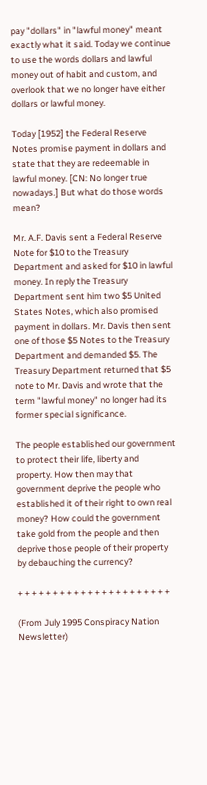pay "dollars" in "lawful money" meant exactly what it said. Today we continue to use the words dollars and lawful money out of habit and custom, and overlook that we no longer have either dollars or lawful money.

Today [1952] the Federal Reserve Notes promise payment in dollars and state that they are redeemable in lawful money. [CN: No longer true nowadays.] But what do those words mean?

Mr. A.F. Davis sent a Federal Reserve Note for $10 to the Treasury Department and asked for $10 in lawful money. In reply the Treasury Department sent him two $5 United States Notes, which also promised payment in dollars. Mr. Davis then sent one of those $5 Notes to the Treasury Department and demanded $5. The Treasury Department returned that $5 note to Mr. Davis and wrote that the term "lawful money" no longer had its former special significance.

The people established our government to protect their life, liberty and property. How then may that government deprive the people who established it of their right to own real money? How could the government take gold from the people and then deprive those people of their property by debauching the currency?

+ + + + + + + + + + + + + + + + + + + + + +

(From July 1995 Conspiracy Nation Newsletter)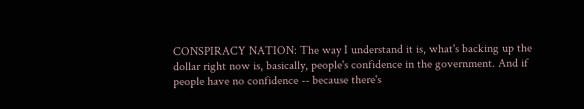CONSPIRACY NATION: The way I understand it is, what's backing up the dollar right now is, basically, people's confidence in the government. And if people have no confidence -- because there's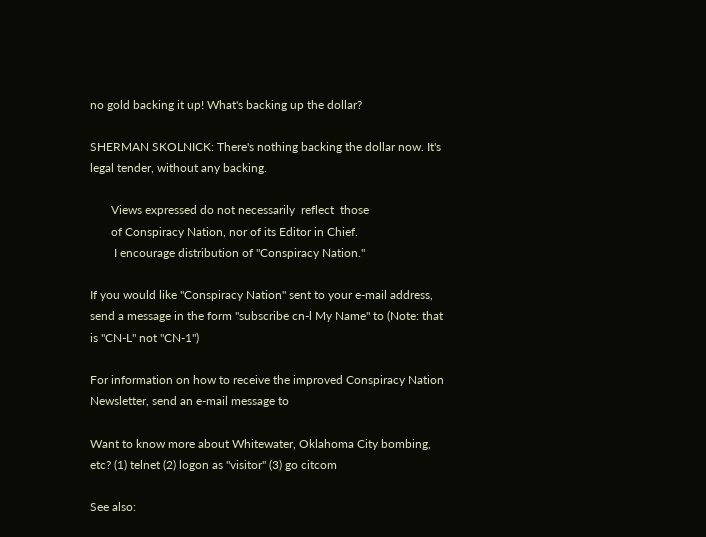no gold backing it up! What's backing up the dollar?

SHERMAN SKOLNICK: There's nothing backing the dollar now. It's legal tender, without any backing.

       Views expressed do not necessarily  reflect  those
       of Conspiracy Nation, nor of its Editor in Chief.
        I encourage distribution of "Conspiracy Nation."

If you would like "Conspiracy Nation" sent to your e-mail address, send a message in the form "subscribe cn-l My Name" to (Note: that is "CN-L" not "CN-1")

For information on how to receive the improved Conspiracy Nation Newsletter, send an e-mail message to

Want to know more about Whitewater, Oklahoma City bombing, etc? (1) telnet (2) logon as "visitor" (3) go citcom

See also: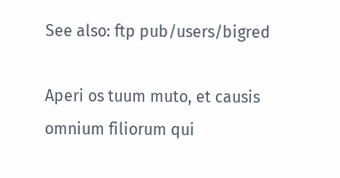See also: ftp pub/users/bigred

Aperi os tuum muto, et causis omnium filiorum qui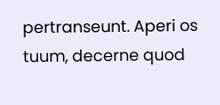pertranseunt. Aperi os tuum, decerne quod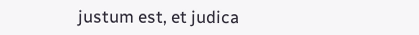justum est, et judica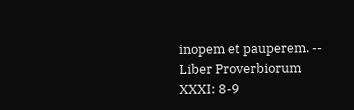inopem et pauperem. -- Liber Proverbiorum XXXI: 8-9